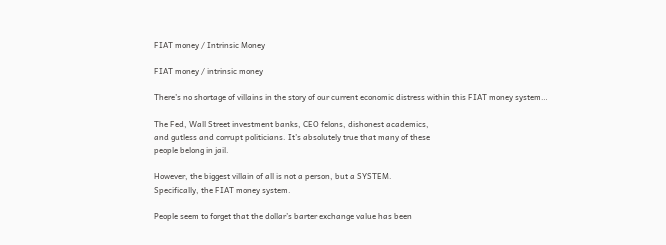FIAT money / Intrinsic Money

FIAT money / intrinsic money

There’s no shortage of villains in the story of our current economic distress within this FIAT money system…

The Fed, Wall Street investment banks, CEO felons, dishonest academics,
and gutless and corrupt politicians. It’s absolutely true that many of these
people belong in jail.

However, the biggest villain of all is not a person, but a SYSTEM.
Specifically, the FIAT money system.

People seem to forget that the dollar’s barter exchange value has been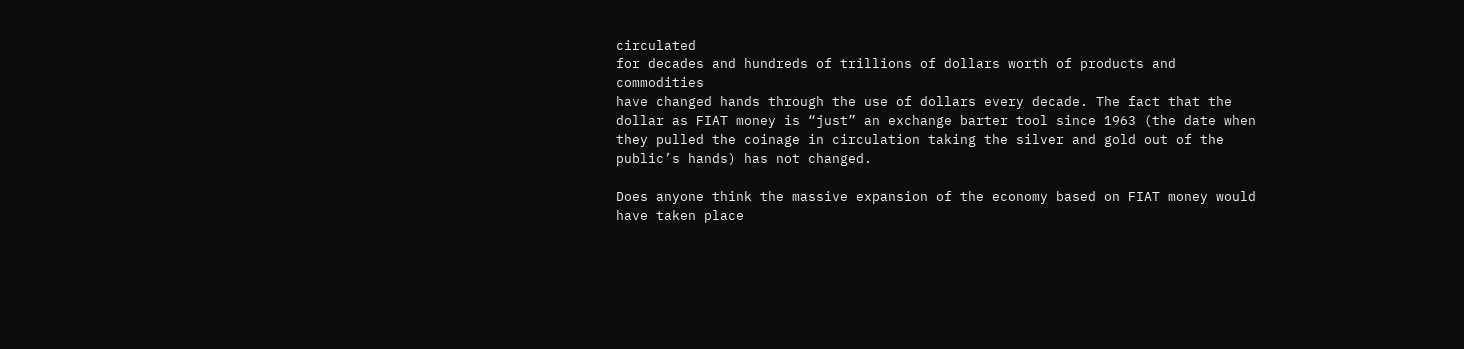circulated
for decades and hundreds of trillions of dollars worth of products and commodities
have changed hands through the use of dollars every decade. The fact that the dollar as FIAT money is “just” an exchange barter tool since 1963 (the date when they pulled the coinage in circulation taking the silver and gold out of the public’s hands) has not changed.

Does anyone think the massive expansion of the economy based on FIAT money would have taken place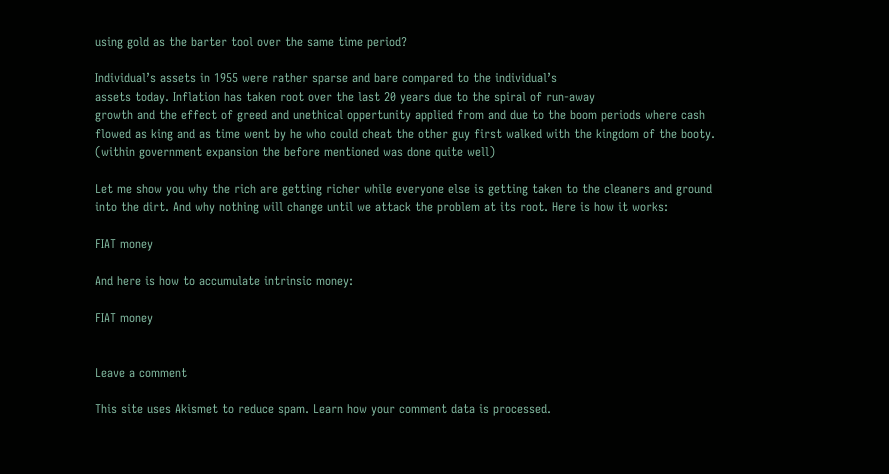using gold as the barter tool over the same time period?

Individual’s assets in 1955 were rather sparse and bare compared to the individual’s
assets today. Inflation has taken root over the last 20 years due to the spiral of run-away
growth and the effect of greed and unethical oppertunity applied from and due to the boom periods where cash flowed as king and as time went by he who could cheat the other guy first walked with the kingdom of the booty. (within government expansion the before mentioned was done quite well)

Let me show you why the rich are getting richer while everyone else is getting taken to the cleaners and ground into the dirt. And why nothing will change until we attack the problem at its root. Here is how it works:

FIAT money

And here is how to accumulate intrinsic money:

FIAT money


Leave a comment

This site uses Akismet to reduce spam. Learn how your comment data is processed.